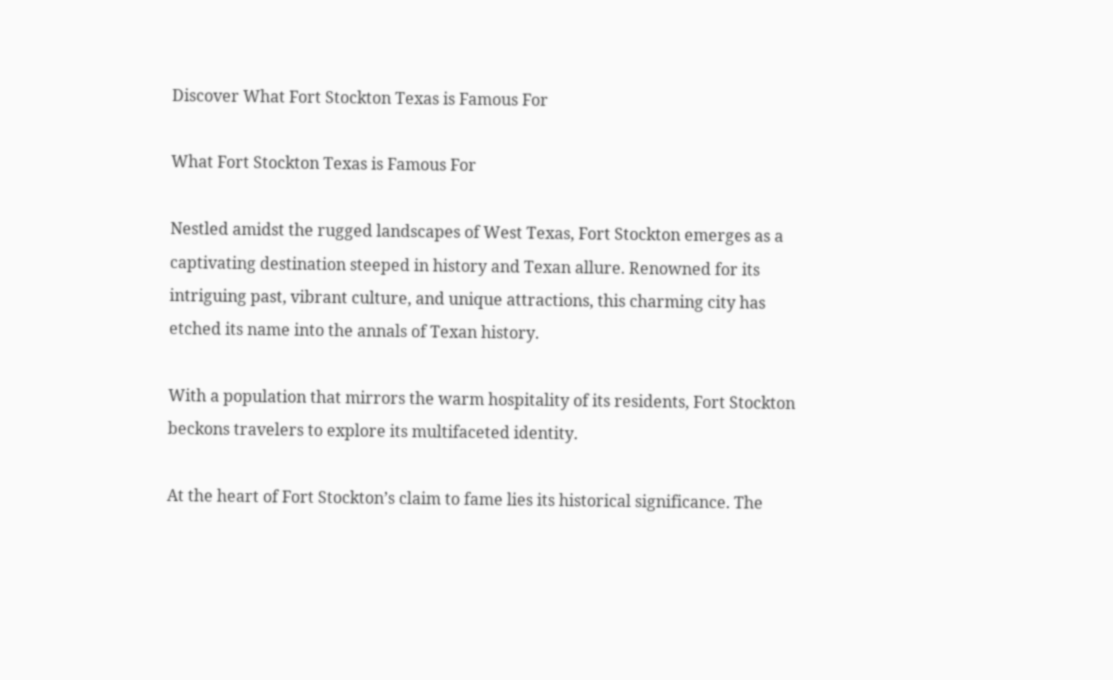Discover What Fort Stockton Texas is Famous For

What Fort Stockton Texas is Famous For

Nestled amidst the rugged landscapes of West Texas, Fort Stockton emerges as a captivating destination steeped in history and Texan allure. Renowned for its intriguing past, vibrant culture, and unique attractions, this charming city has etched its name into the annals of Texan history.

With a population that mirrors the warm hospitality of its residents, Fort Stockton beckons travelers to explore its multifaceted identity.

At the heart of Fort Stockton’s claim to fame lies its historical significance. The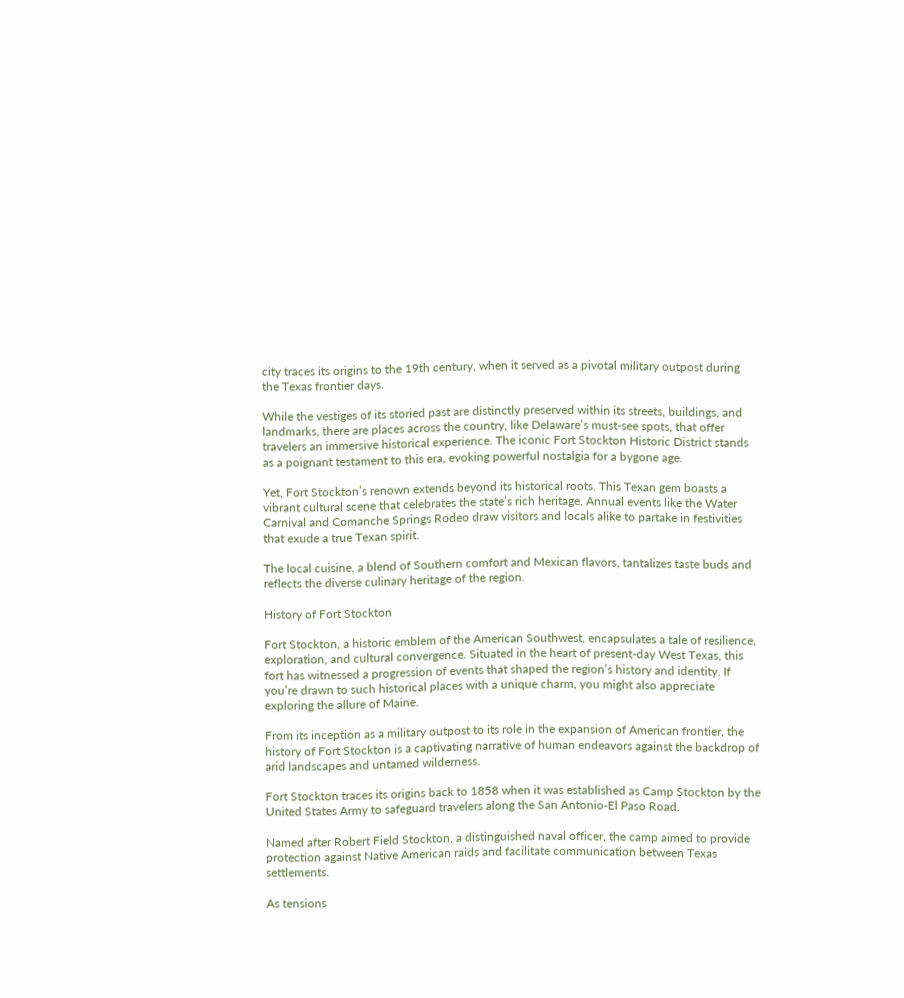city traces its origins to the 19th century, when it served as a pivotal military outpost during the Texas frontier days.

While the vestiges of its storied past are distinctly preserved within its streets, buildings, and landmarks, there are places across the country, like Delaware’s must-see spots, that offer travelers an immersive historical experience. The iconic Fort Stockton Historic District stands as a poignant testament to this era, evoking powerful nostalgia for a bygone age.

Yet, Fort Stockton’s renown extends beyond its historical roots. This Texan gem boasts a vibrant cultural scene that celebrates the state’s rich heritage. Annual events like the Water Carnival and Comanche Springs Rodeo draw visitors and locals alike to partake in festivities that exude a true Texan spirit.

The local cuisine, a blend of Southern comfort and Mexican flavors, tantalizes taste buds and reflects the diverse culinary heritage of the region.

History of Fort Stockton

Fort Stockton, a historic emblem of the American Southwest, encapsulates a tale of resilience, exploration, and cultural convergence. Situated in the heart of present-day West Texas, this fort has witnessed a progression of events that shaped the region’s history and identity. If you’re drawn to such historical places with a unique charm, you might also appreciate exploring the allure of Maine.

From its inception as a military outpost to its role in the expansion of American frontier, the history of Fort Stockton is a captivating narrative of human endeavors against the backdrop of arid landscapes and untamed wilderness.

Fort Stockton traces its origins back to 1858 when it was established as Camp Stockton by the United States Army to safeguard travelers along the San Antonio-El Paso Road.

Named after Robert Field Stockton, a distinguished naval officer, the camp aimed to provide protection against Native American raids and facilitate communication between Texas settlements.

As tensions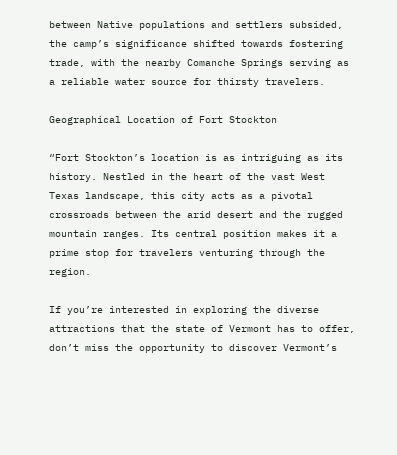between Native populations and settlers subsided, the camp’s significance shifted towards fostering trade, with the nearby Comanche Springs serving as a reliable water source for thirsty travelers.

Geographical Location of Fort Stockton

“Fort Stockton’s location is as intriguing as its history. Nestled in the heart of the vast West Texas landscape, this city acts as a pivotal crossroads between the arid desert and the rugged mountain ranges. Its central position makes it a prime stop for travelers venturing through the region.

If you’re interested in exploring the diverse attractions that the state of Vermont has to offer, don’t miss the opportunity to discover Vermont’s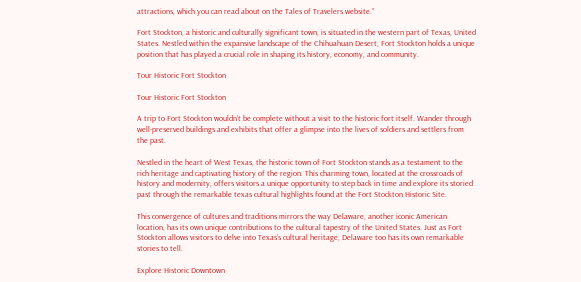attractions, which you can read about on the Tales of Travelers website.”

Fort Stockton, a historic and culturally significant town, is situated in the western part of Texas, United States. Nestled within the expansive landscape of the Chihuahuan Desert, Fort Stockton holds a unique position that has played a crucial role in shaping its history, economy, and community.

Tour Historic Fort Stockton

Tour Historic Fort Stockton

A trip to Fort Stockton wouldn’t be complete without a visit to the historic fort itself. Wander through well-preserved buildings and exhibits that offer a glimpse into the lives of soldiers and settlers from the past.

Nestled in the heart of West Texas, the historic town of Fort Stockton stands as a testament to the rich heritage and captivating history of the region. This charming town, located at the crossroads of history and modernity, offers visitors a unique opportunity to step back in time and explore its storied past through the remarkable texas cultural highlights found at the Fort Stockton Historic Site.

This convergence of cultures and traditions mirrors the way Delaware, another iconic American location, has its own unique contributions to the cultural tapestry of the United States. Just as Fort Stockton allows visitors to delve into Texas’s cultural heritage, Delaware too has its own remarkable stories to tell.

Explore Historic Downtown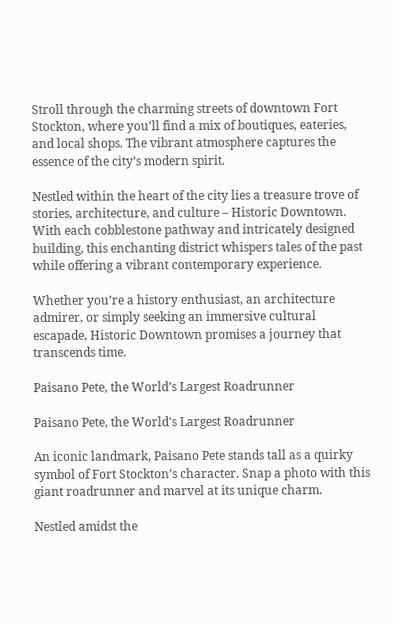Stroll through the charming streets of downtown Fort Stockton, where you’ll find a mix of boutiques, eateries, and local shops. The vibrant atmosphere captures the essence of the city’s modern spirit.

Nestled within the heart of the city lies a treasure trove of stories, architecture, and culture – Historic Downtown. With each cobblestone pathway and intricately designed building, this enchanting district whispers tales of the past while offering a vibrant contemporary experience.

Whether you’re a history enthusiast, an architecture admirer, or simply seeking an immersive cultural escapade, Historic Downtown promises a journey that transcends time.

Paisano Pete, the World’s Largest Roadrunner

Paisano Pete, the World's Largest Roadrunner

An iconic landmark, Paisano Pete stands tall as a quirky symbol of Fort Stockton’s character. Snap a photo with this giant roadrunner and marvel at its unique charm.

Nestled amidst the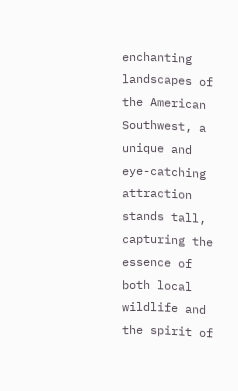enchanting landscapes of the American Southwest, a unique and eye-catching attraction stands tall, capturing the essence of both local wildlife and the spirit of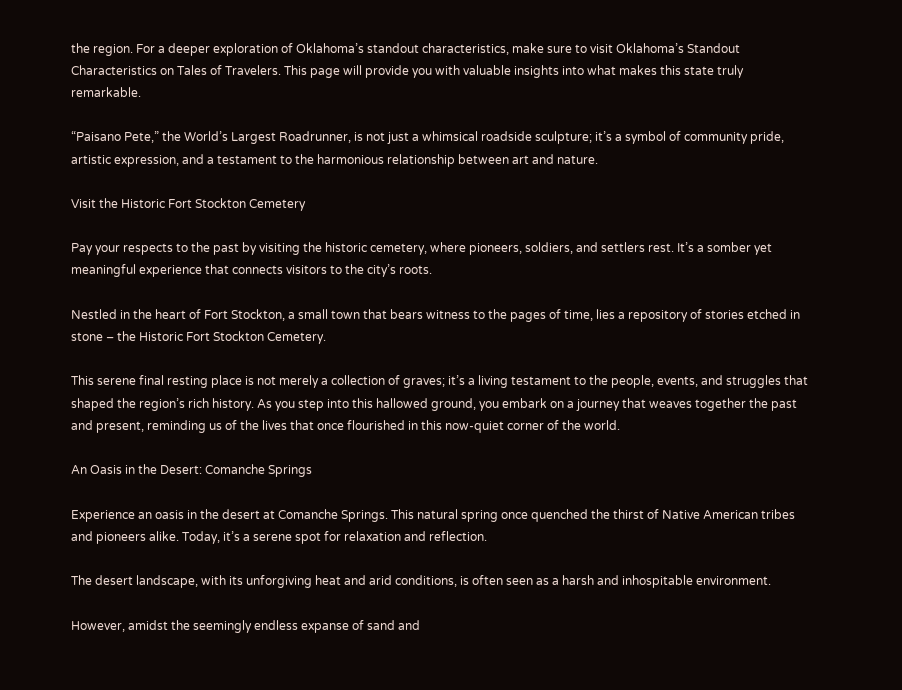the region. For a deeper exploration of Oklahoma’s standout characteristics, make sure to visit Oklahoma’s Standout Characteristics on Tales of Travelers. This page will provide you with valuable insights into what makes this state truly remarkable.

“Paisano Pete,” the World’s Largest Roadrunner, is not just a whimsical roadside sculpture; it’s a symbol of community pride, artistic expression, and a testament to the harmonious relationship between art and nature.

Visit the Historic Fort Stockton Cemetery

Pay your respects to the past by visiting the historic cemetery, where pioneers, soldiers, and settlers rest. It’s a somber yet meaningful experience that connects visitors to the city’s roots.

Nestled in the heart of Fort Stockton, a small town that bears witness to the pages of time, lies a repository of stories etched in stone – the Historic Fort Stockton Cemetery.

This serene final resting place is not merely a collection of graves; it’s a living testament to the people, events, and struggles that shaped the region’s rich history. As you step into this hallowed ground, you embark on a journey that weaves together the past and present, reminding us of the lives that once flourished in this now-quiet corner of the world.

An Oasis in the Desert: Comanche Springs

Experience an oasis in the desert at Comanche Springs. This natural spring once quenched the thirst of Native American tribes and pioneers alike. Today, it’s a serene spot for relaxation and reflection.

The desert landscape, with its unforgiving heat and arid conditions, is often seen as a harsh and inhospitable environment.

However, amidst the seemingly endless expanse of sand and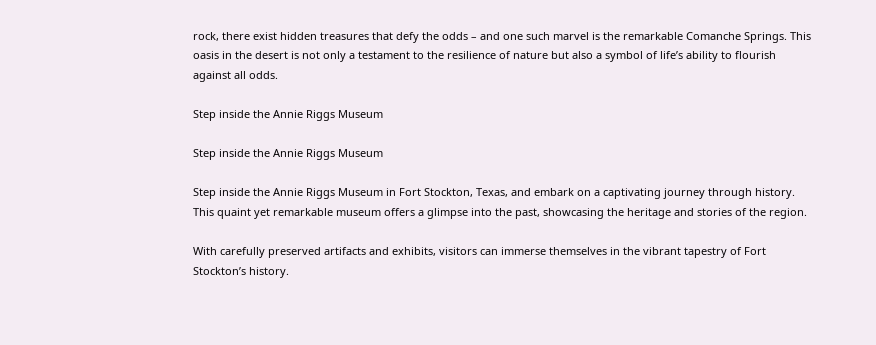rock, there exist hidden treasures that defy the odds – and one such marvel is the remarkable Comanche Springs. This oasis in the desert is not only a testament to the resilience of nature but also a symbol of life’s ability to flourish against all odds.

Step inside the Annie Riggs Museum

Step inside the Annie Riggs Museum

Step inside the Annie Riggs Museum in Fort Stockton, Texas, and embark on a captivating journey through history. This quaint yet remarkable museum offers a glimpse into the past, showcasing the heritage and stories of the region.

With carefully preserved artifacts and exhibits, visitors can immerse themselves in the vibrant tapestry of Fort Stockton’s history.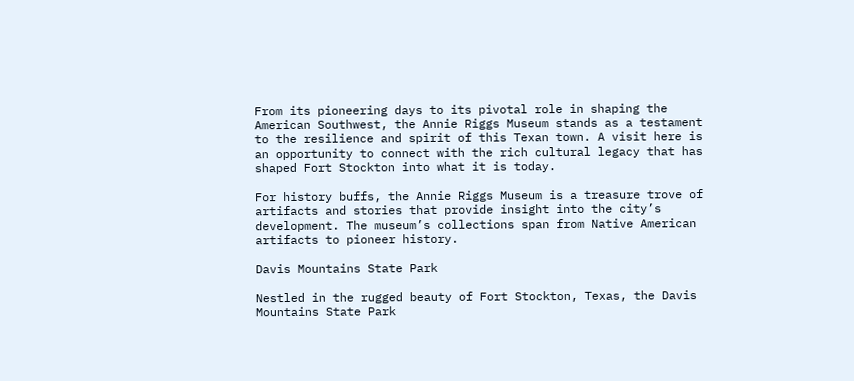From its pioneering days to its pivotal role in shaping the American Southwest, the Annie Riggs Museum stands as a testament to the resilience and spirit of this Texan town. A visit here is an opportunity to connect with the rich cultural legacy that has shaped Fort Stockton into what it is today.

For history buffs, the Annie Riggs Museum is a treasure trove of artifacts and stories that provide insight into the city’s development. The museum’s collections span from Native American artifacts to pioneer history.

Davis Mountains State Park

Nestled in the rugged beauty of Fort Stockton, Texas, the Davis Mountains State Park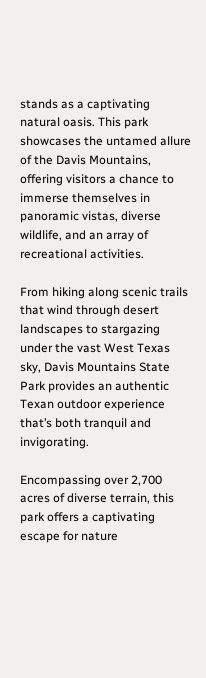stands as a captivating natural oasis. This park showcases the untamed allure of the Davis Mountains, offering visitors a chance to immerse themselves in panoramic vistas, diverse wildlife, and an array of recreational activities.

From hiking along scenic trails that wind through desert landscapes to stargazing under the vast West Texas sky, Davis Mountains State Park provides an authentic Texan outdoor experience that’s both tranquil and invigorating.

Encompassing over 2,700 acres of diverse terrain, this park offers a captivating escape for nature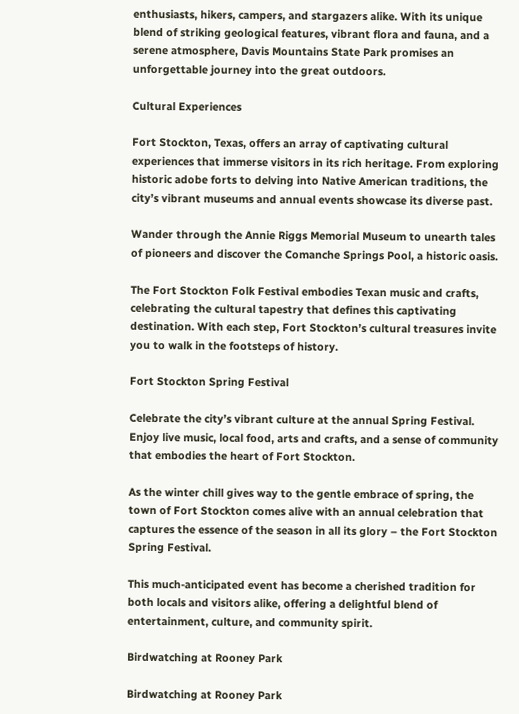enthusiasts, hikers, campers, and stargazers alike. With its unique blend of striking geological features, vibrant flora and fauna, and a serene atmosphere, Davis Mountains State Park promises an unforgettable journey into the great outdoors.

Cultural Experiences

Fort Stockton, Texas, offers an array of captivating cultural experiences that immerse visitors in its rich heritage. From exploring historic adobe forts to delving into Native American traditions, the city’s vibrant museums and annual events showcase its diverse past.

Wander through the Annie Riggs Memorial Museum to unearth tales of pioneers and discover the Comanche Springs Pool, a historic oasis.

The Fort Stockton Folk Festival embodies Texan music and crafts, celebrating the cultural tapestry that defines this captivating destination. With each step, Fort Stockton’s cultural treasures invite you to walk in the footsteps of history.

Fort Stockton Spring Festival

Celebrate the city’s vibrant culture at the annual Spring Festival. Enjoy live music, local food, arts and crafts, and a sense of community that embodies the heart of Fort Stockton.

As the winter chill gives way to the gentle embrace of spring, the town of Fort Stockton comes alive with an annual celebration that captures the essence of the season in all its glory – the Fort Stockton Spring Festival.

This much-anticipated event has become a cherished tradition for both locals and visitors alike, offering a delightful blend of entertainment, culture, and community spirit.

Birdwatching at Rooney Park

Birdwatching at Rooney Park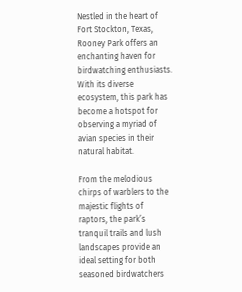Nestled in the heart of Fort Stockton, Texas, Rooney Park offers an enchanting haven for birdwatching enthusiasts. With its diverse ecosystem, this park has become a hotspot for observing a myriad of avian species in their natural habitat.

From the melodious chirps of warblers to the majestic flights of raptors, the park’s tranquil trails and lush landscapes provide an ideal setting for both seasoned birdwatchers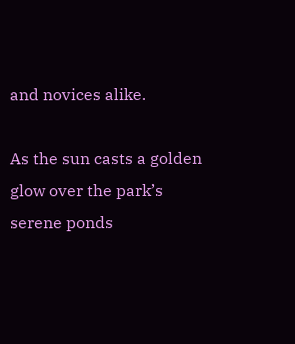and novices alike.

As the sun casts a golden glow over the park’s serene ponds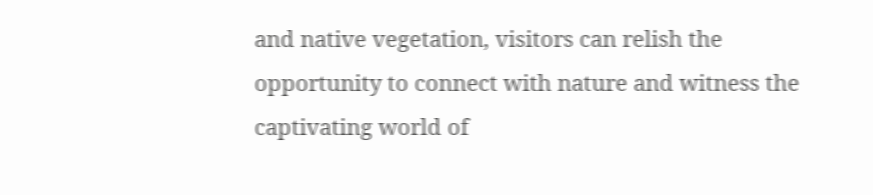and native vegetation, visitors can relish the opportunity to connect with nature and witness the captivating world of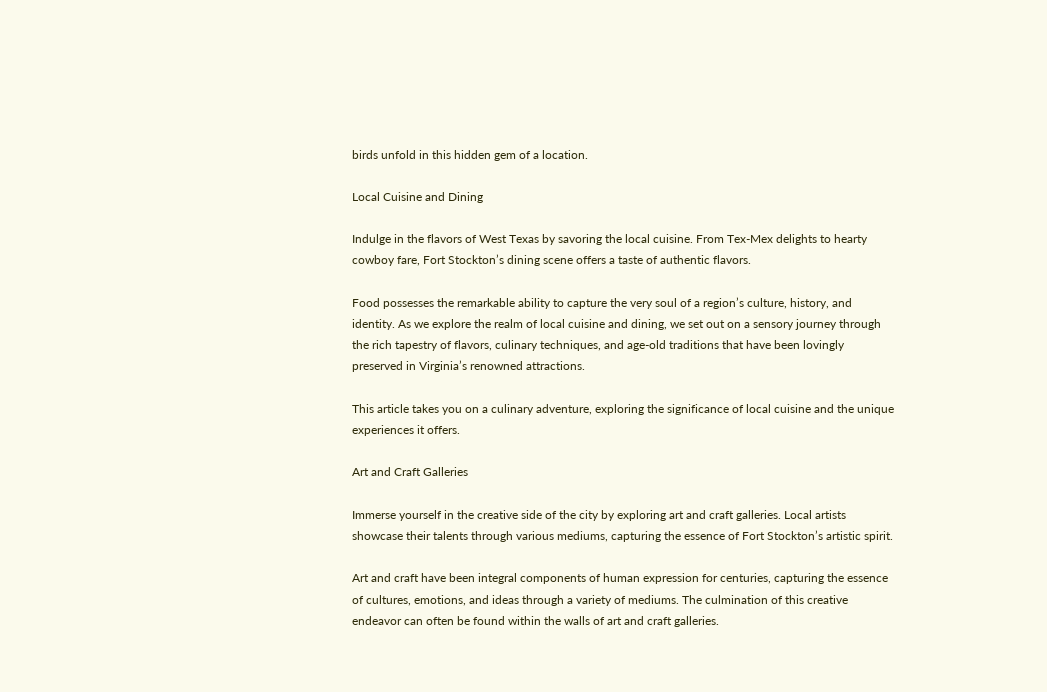birds unfold in this hidden gem of a location.

Local Cuisine and Dining

Indulge in the flavors of West Texas by savoring the local cuisine. From Tex-Mex delights to hearty cowboy fare, Fort Stockton’s dining scene offers a taste of authentic flavors.

Food possesses the remarkable ability to capture the very soul of a region’s culture, history, and identity. As we explore the realm of local cuisine and dining, we set out on a sensory journey through the rich tapestry of flavors, culinary techniques, and age-old traditions that have been lovingly preserved in Virginia’s renowned attractions.

This article takes you on a culinary adventure, exploring the significance of local cuisine and the unique experiences it offers.

Art and Craft Galleries

Immerse yourself in the creative side of the city by exploring art and craft galleries. Local artists showcase their talents through various mediums, capturing the essence of Fort Stockton’s artistic spirit.

Art and craft have been integral components of human expression for centuries, capturing the essence of cultures, emotions, and ideas through a variety of mediums. The culmination of this creative endeavor can often be found within the walls of art and craft galleries.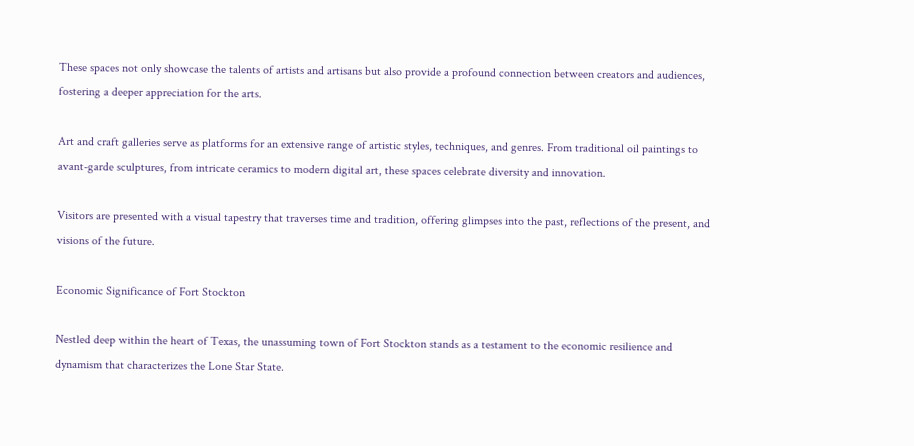These spaces not only showcase the talents of artists and artisans but also provide a profound connection between creators and audiences, fostering a deeper appreciation for the arts.

Art and craft galleries serve as platforms for an extensive range of artistic styles, techniques, and genres. From traditional oil paintings to avant-garde sculptures, from intricate ceramics to modern digital art, these spaces celebrate diversity and innovation.

Visitors are presented with a visual tapestry that traverses time and tradition, offering glimpses into the past, reflections of the present, and visions of the future.

Economic Significance of Fort Stockton

Nestled deep within the heart of Texas, the unassuming town of Fort Stockton stands as a testament to the economic resilience and dynamism that characterizes the Lone Star State.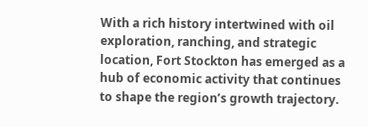With a rich history intertwined with oil exploration, ranching, and strategic location, Fort Stockton has emerged as a hub of economic activity that continues to shape the region’s growth trajectory.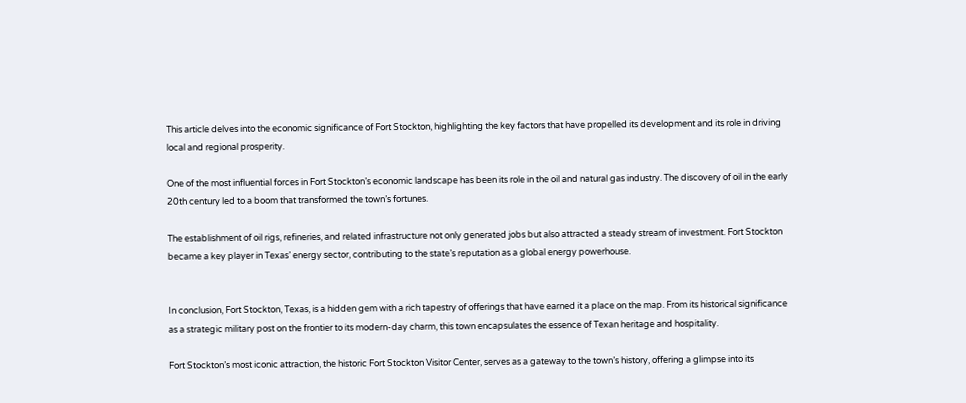This article delves into the economic significance of Fort Stockton, highlighting the key factors that have propelled its development and its role in driving local and regional prosperity.

One of the most influential forces in Fort Stockton’s economic landscape has been its role in the oil and natural gas industry. The discovery of oil in the early 20th century led to a boom that transformed the town’s fortunes.

The establishment of oil rigs, refineries, and related infrastructure not only generated jobs but also attracted a steady stream of investment. Fort Stockton became a key player in Texas’ energy sector, contributing to the state’s reputation as a global energy powerhouse.


In conclusion, Fort Stockton, Texas, is a hidden gem with a rich tapestry of offerings that have earned it a place on the map. From its historical significance as a strategic military post on the frontier to its modern-day charm, this town encapsulates the essence of Texan heritage and hospitality.

Fort Stockton’s most iconic attraction, the historic Fort Stockton Visitor Center, serves as a gateway to the town’s history, offering a glimpse into its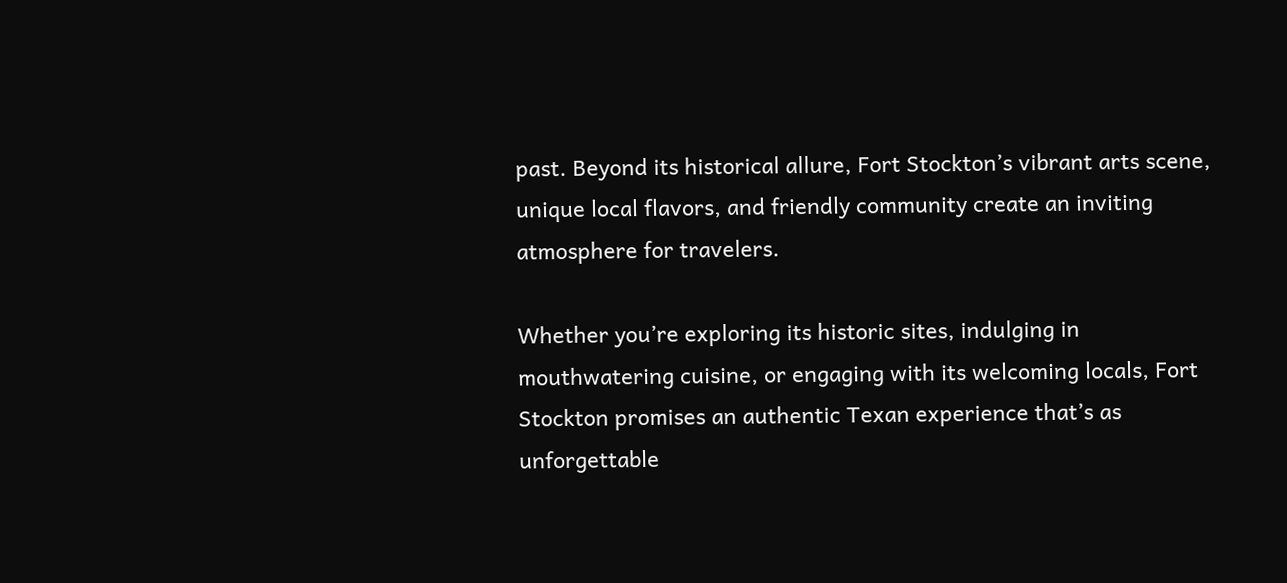past. Beyond its historical allure, Fort Stockton’s vibrant arts scene, unique local flavors, and friendly community create an inviting atmosphere for travelers.

Whether you’re exploring its historic sites, indulging in mouthwatering cuisine, or engaging with its welcoming locals, Fort Stockton promises an authentic Texan experience that’s as unforgettable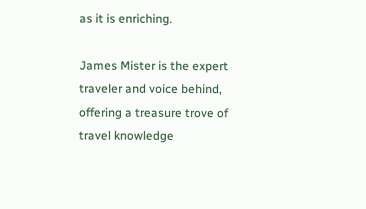as it is enriching.

James Mister is the expert traveler and voice behind, offering a treasure trove of travel knowledge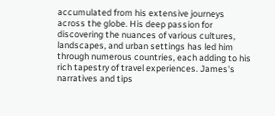accumulated from his extensive journeys across the globe. His deep passion for discovering the nuances of various cultures, landscapes, and urban settings has led him through numerous countries, each adding to his rich tapestry of travel experiences. James's narratives and tips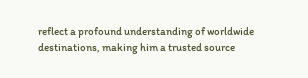reflect a profound understanding of worldwide destinations, making him a trusted source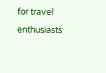for travel enthusiasts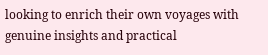looking to enrich their own voyages with genuine insights and practical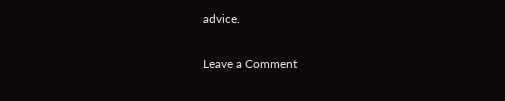advice.

Leave a Comment